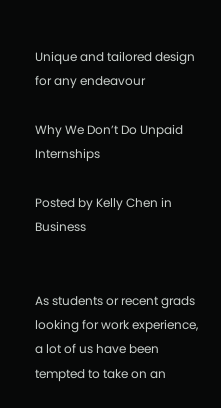Unique and tailored design
for any endeavour

Why We Don’t Do Unpaid Internships

Posted by Kelly Chen in Business


As students or recent grads looking for work experience, a lot of us have been tempted to take on an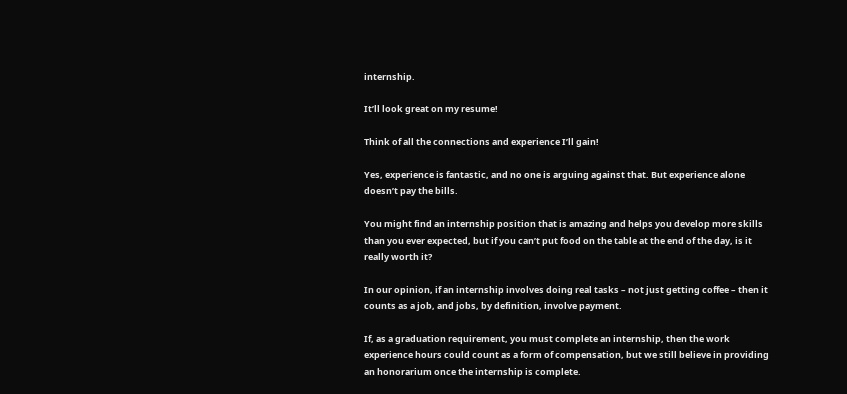internship.

It’ll look great on my resume!

Think of all the connections and experience I’ll gain!

Yes, experience is fantastic, and no one is arguing against that. But experience alone doesn’t pay the bills.

You might find an internship position that is amazing and helps you develop more skills than you ever expected, but if you can’t put food on the table at the end of the day, is it really worth it?

In our opinion, if an internship involves doing real tasks – not just getting coffee – then it counts as a job, and jobs, by definition, involve payment.

If, as a graduation requirement, you must complete an internship, then the work experience hours could count as a form of compensation, but we still believe in providing an honorarium once the internship is complete.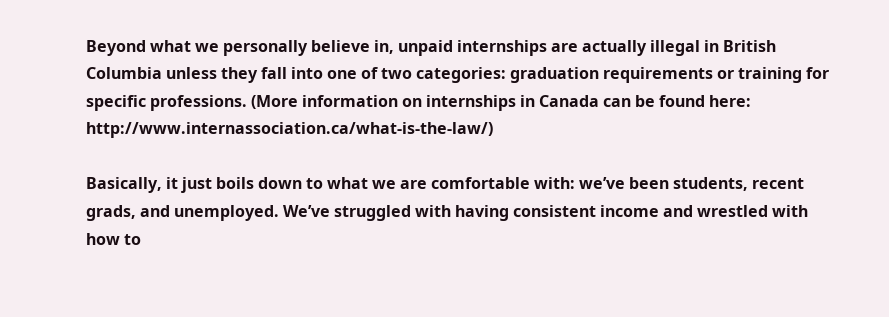Beyond what we personally believe in, unpaid internships are actually illegal in British Columbia unless they fall into one of two categories: graduation requirements or training for specific professions. (More information on internships in Canada can be found here: http://www.internassociation.ca/what-is-the-law/)

Basically, it just boils down to what we are comfortable with: we’ve been students, recent grads, and unemployed. We’ve struggled with having consistent income and wrestled with how to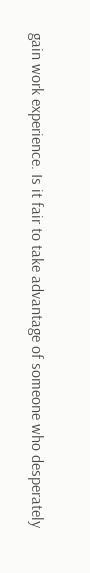gain work experience. Is it fair to take advantage of someone who desperately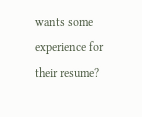wants some experience for their resume?